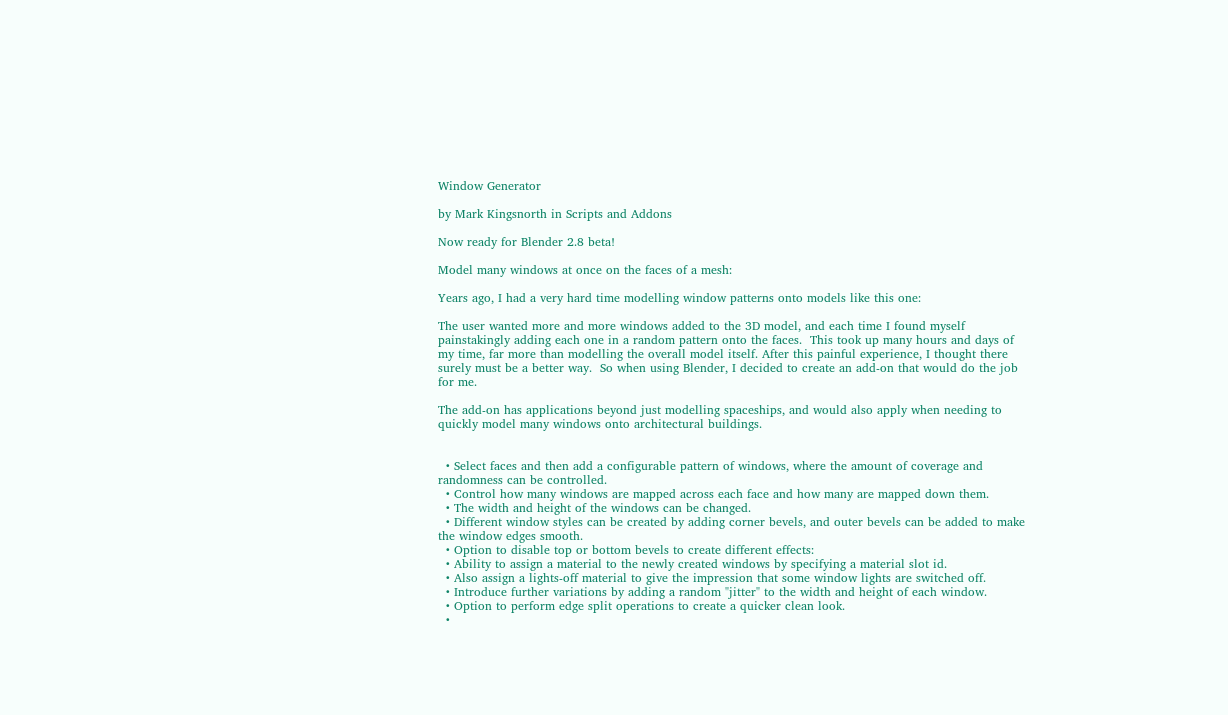Window Generator

by Mark Kingsnorth in Scripts and Addons

Now ready for Blender 2.8 beta!

Model many windows at once on the faces of a mesh:

Years ago, I had a very hard time modelling window patterns onto models like this one:

The user wanted more and more windows added to the 3D model, and each time I found myself painstakingly adding each one in a random pattern onto the faces.  This took up many hours and days of my time, far more than modelling the overall model itself. After this painful experience, I thought there surely must be a better way.  So when using Blender, I decided to create an add-on that would do the job for me.

The add-on has applications beyond just modelling spaceships, and would also apply when needing to quickly model many windows onto architectural buildings.


  • Select faces and then add a configurable pattern of windows, where the amount of coverage and randomness can be controlled.
  • Control how many windows are mapped across each face and how many are mapped down them.
  • The width and height of the windows can be changed.
  • Different window styles can be created by adding corner bevels, and outer bevels can be added to make the window edges smooth.
  • Option to disable top or bottom bevels to create different effects:
  • Ability to assign a material to the newly created windows by specifying a material slot id.
  • Also assign a lights-off material to give the impression that some window lights are switched off.
  • Introduce further variations by adding a random "jitter" to the width and height of each window.
  • Option to perform edge split operations to create a quicker clean look.
  •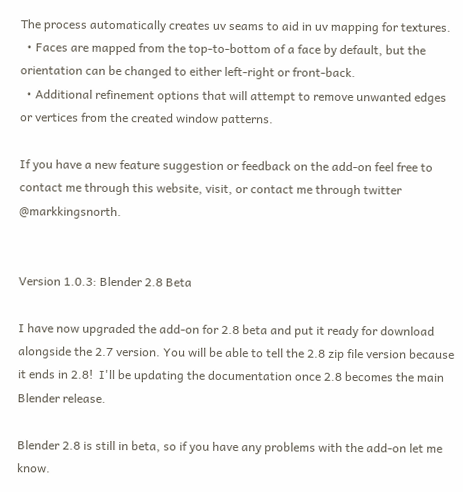The process automatically creates uv seams to aid in uv mapping for textures.
  • Faces are mapped from the top-to-bottom of a face by default, but the orientation can be changed to either left-right or front-back.
  • Additional refinement options that will attempt to remove unwanted edges or vertices from the created window patterns.

If you have a new feature suggestion or feedback on the add-on feel free to contact me through this website, visit, or contact me through twitter @markkingsnorth.


Version 1.0.3: Blender 2.8 Beta

I have now upgraded the add-on for 2.8 beta and put it ready for download alongside the 2.7 version. You will be able to tell the 2.8 zip file version because it ends in 2.8!  I'll be updating the documentation once 2.8 becomes the main Blender release.

Blender 2.8 is still in beta, so if you have any problems with the add-on let me know.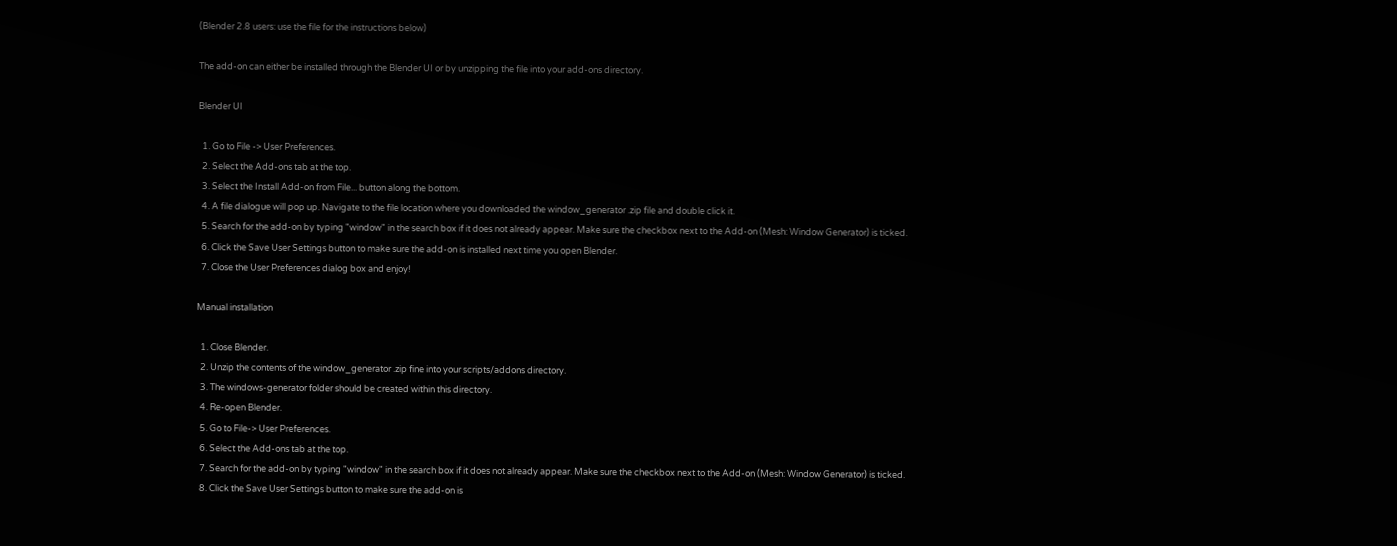(Blender 2.8 users: use the file for the instructions below)

The add-on can either be installed through the Blender UI or by unzipping the file into your add-ons directory.

Blender UI

  1. Go to File -> User Preferences.
  2. Select the Add-ons tab at the top.
  3. Select the Install Add-on from File... button along the bottom.
  4. A file dialogue will pop up. Navigate to the file location where you downloaded the window_generator .zip file and double click it.
  5. Search for the add-on by typing "window" in the search box if it does not already appear. Make sure the checkbox next to the Add-on (Mesh: Window Generator) is ticked.
  6. Click the Save User Settings button to make sure the add-on is installed next time you open Blender.
  7. Close the User Preferences dialog box and enjoy!

Manual installation

  1. Close Blender.
  2. Unzip the contents of the window_generator .zip fine into your scripts/addons directory.
  3. The windows-generator folder should be created within this directory.
  4. Re-open Blender.
  5. Go to File-> User Preferences.
  6. Select the Add-ons tab at the top.
  7. Search for the add-on by typing "window" in the search box if it does not already appear. Make sure the checkbox next to the Add-on (Mesh: Window Generator) is ticked.
  8. Click the Save User Settings button to make sure the add-on is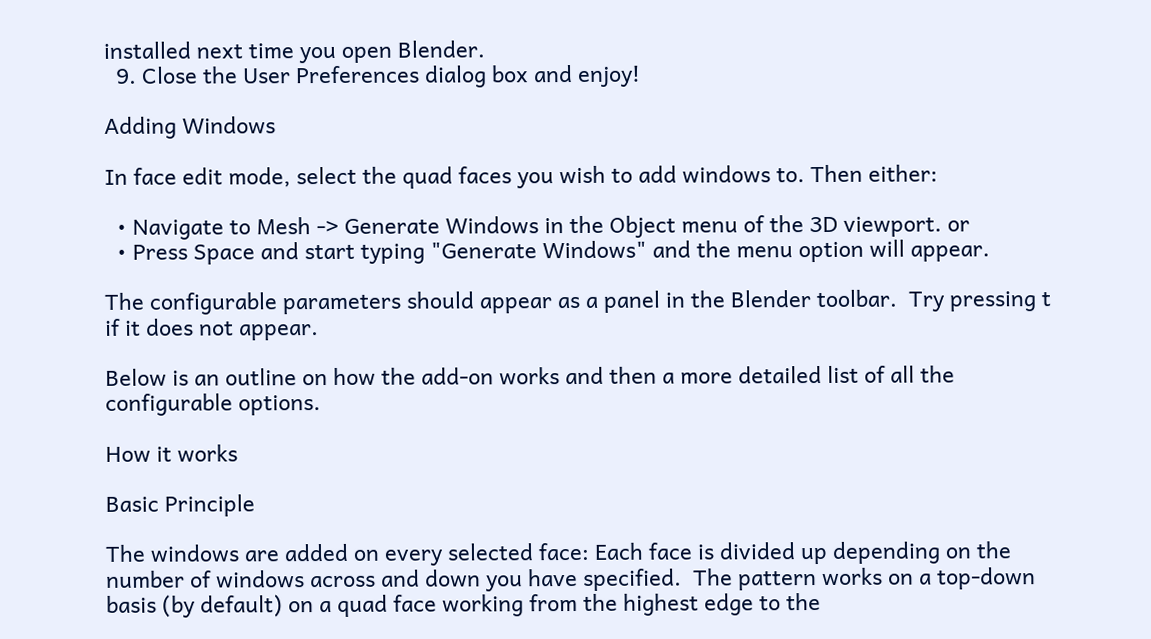installed next time you open Blender.
  9. Close the User Preferences dialog box and enjoy!

Adding Windows

In face edit mode, select the quad faces you wish to add windows to. Then either:

  • Navigate to Mesh -> Generate Windows in the Object menu of the 3D viewport. or
  • Press Space and start typing "Generate Windows" and the menu option will appear.

The configurable parameters should appear as a panel in the Blender toolbar.  Try pressing t if it does not appear.

Below is an outline on how the add-on works and then a more detailed list of all the configurable options.

How it works

Basic Principle

The windows are added on every selected face: Each face is divided up depending on the number of windows across and down you have specified.  The pattern works on a top-down basis (by default) on a quad face working from the highest edge to the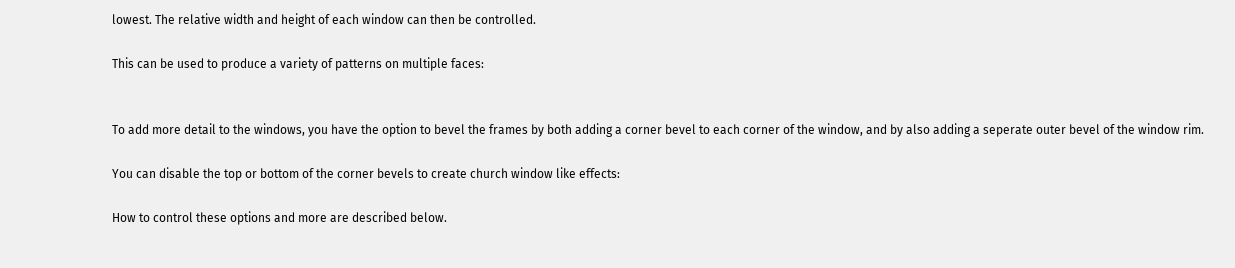lowest. The relative width and height of each window can then be controlled.

This can be used to produce a variety of patterns on multiple faces:


To add more detail to the windows, you have the option to bevel the frames by both adding a corner bevel to each corner of the window, and by also adding a seperate outer bevel of the window rim.

You can disable the top or bottom of the corner bevels to create church window like effects:

How to control these options and more are described below.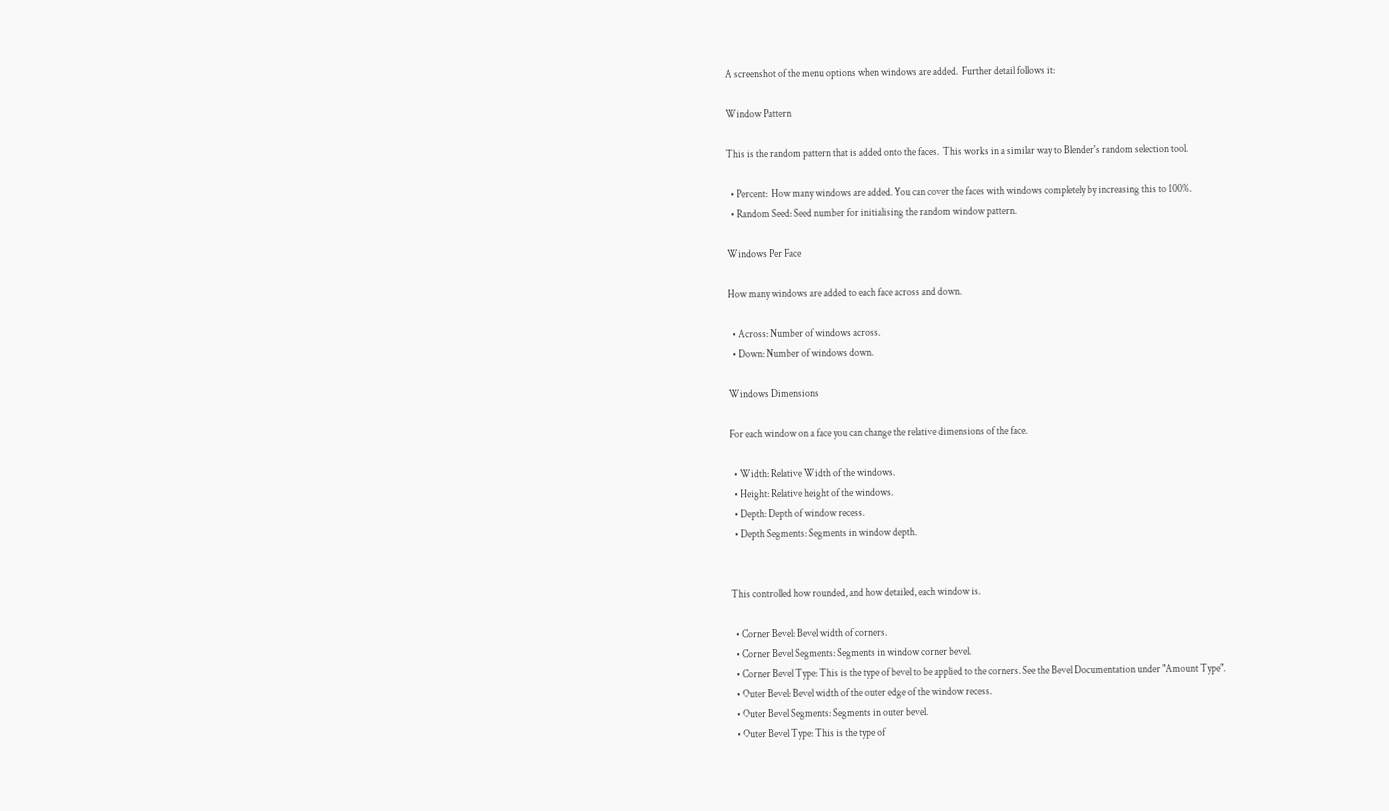A screenshot of the menu options when windows are added.  Further detail follows it:

Window Pattern

This is the random pattern that is added onto the faces.  This works in a similar way to Blender's random selection tool.

  • Percent:  How many windows are added. You can cover the faces with windows completely by increasing this to 100%.
  • Random Seed: Seed number for initialising the random window pattern.

Windows Per Face

How many windows are added to each face across and down.

  • Across: Number of windows across.
  • Down: Number of windows down.

Windows Dimensions

For each window on a face you can change the relative dimensions of the face.

  • Width: Relative Width of the windows.
  • Height: Relative height of the windows.
  • Depth: Depth of window recess.
  • Depth Segments: Segments in window depth.


This controlled how rounded, and how detailed, each window is.

  • Corner Bevel: Bevel width of corners.
  • Corner Bevel Segments: Segments in window corner bevel.
  • Corner Bevel Type: This is the type of bevel to be applied to the corners. See the Bevel Documentation under "Amount Type".
  • Outer Bevel: Bevel width of the outer edge of the window recess.
  • Outer Bevel Segments: Segments in outer bevel.
  • Outer Bevel Type: This is the type of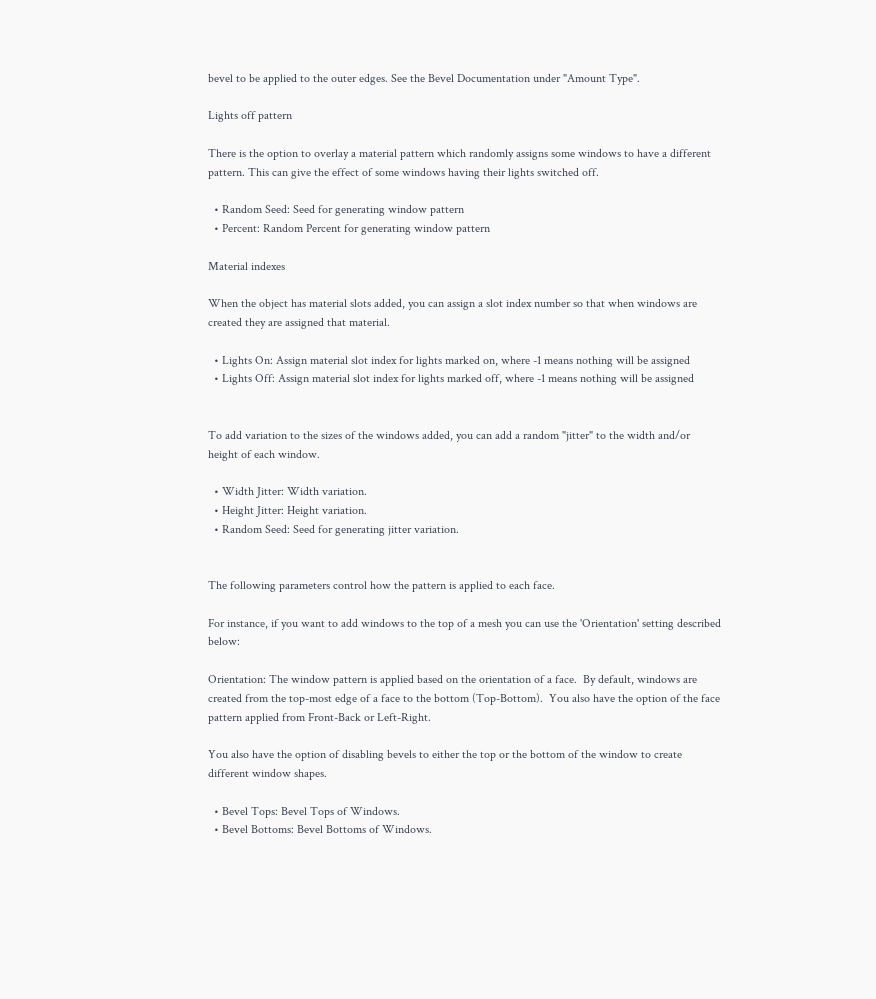bevel to be applied to the outer edges. See the Bevel Documentation under "Amount Type".

Lights off pattern

There is the option to overlay a material pattern which randomly assigns some windows to have a different pattern. This can give the effect of some windows having their lights switched off.

  • Random Seed: Seed for generating window pattern
  • Percent: Random Percent for generating window pattern

Material indexes

When the object has material slots added, you can assign a slot index number so that when windows are created they are assigned that material.

  • Lights On: Assign material slot index for lights marked on, where -1 means nothing will be assigned
  • Lights Off: Assign material slot index for lights marked off, where -1 means nothing will be assigned


To add variation to the sizes of the windows added, you can add a random "jitter" to the width and/or height of each window.

  • Width Jitter: Width variation.
  • Height Jitter: Height variation.
  • Random Seed: Seed for generating jitter variation.


The following parameters control how the pattern is applied to each face.

For instance, if you want to add windows to the top of a mesh you can use the 'Orientation' setting described below:

Orientation: The window pattern is applied based on the orientation of a face.  By default, windows are created from the top-most edge of a face to the bottom (Top-Bottom).  You also have the option of the face pattern applied from Front-Back or Left-Right.

You also have the option of disabling bevels to either the top or the bottom of the window to create different window shapes.

  • Bevel Tops: Bevel Tops of Windows.
  • Bevel Bottoms: Bevel Bottoms of Windows.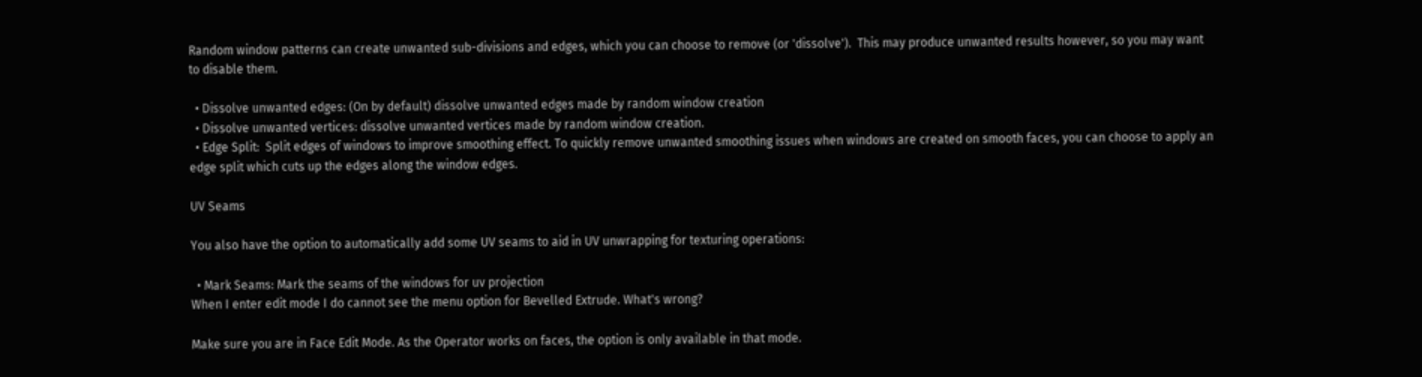Random window patterns can create unwanted sub-divisions and edges, which you can choose to remove (or 'dissolve').  This may produce unwanted results however, so you may want to disable them.

  • Dissolve unwanted edges: (On by default) dissolve unwanted edges made by random window creation
  • Dissolve unwanted vertices: dissolve unwanted vertices made by random window creation.
  • Edge Split:  Split edges of windows to improve smoothing effect. To quickly remove unwanted smoothing issues when windows are created on smooth faces, you can choose to apply an edge split which cuts up the edges along the window edges.

UV Seams

You also have the option to automatically add some UV seams to aid in UV unwrapping for texturing operations:

  • Mark Seams: Mark the seams of the windows for uv projection
When I enter edit mode I do cannot see the menu option for Bevelled Extrude. What's wrong?

Make sure you are in Face Edit Mode. As the Operator works on faces, the option is only available in that mode.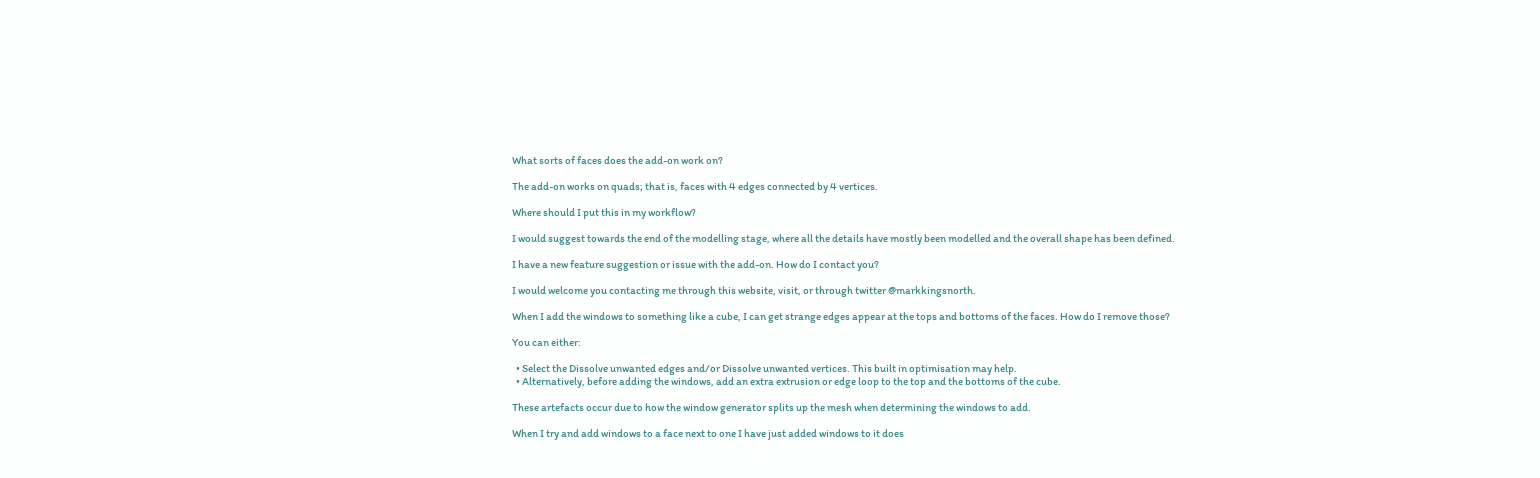What sorts of faces does the add-on work on?

The add-on works on quads; that is, faces with 4 edges connected by 4 vertices.

Where should I put this in my workflow?

I would suggest towards the end of the modelling stage, where all the details have mostly been modelled and the overall shape has been defined.

I have a new feature suggestion or issue with the add-on. How do I contact you?

I would welcome you contacting me through this website, visit, or through twitter @markkingsnorth.

When I add the windows to something like a cube, I can get strange edges appear at the tops and bottoms of the faces. How do I remove those?

You can either:

  • Select the Dissolve unwanted edges and/or Dissolve unwanted vertices. This built in optimisation may help.
  • Alternatively, before adding the windows, add an extra extrusion or edge loop to the top and the bottoms of the cube.

These artefacts occur due to how the window generator splits up the mesh when determining the windows to add.

When I try and add windows to a face next to one I have just added windows to it does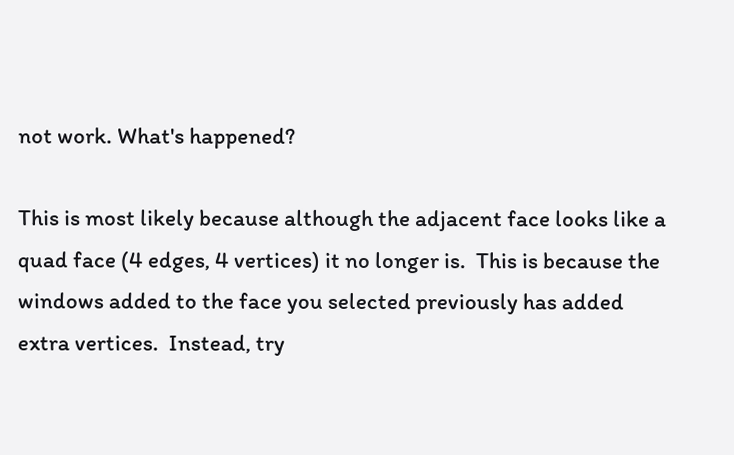not work. What's happened?

This is most likely because although the adjacent face looks like a quad face (4 edges, 4 vertices) it no longer is.  This is because the windows added to the face you selected previously has added extra vertices.  Instead, try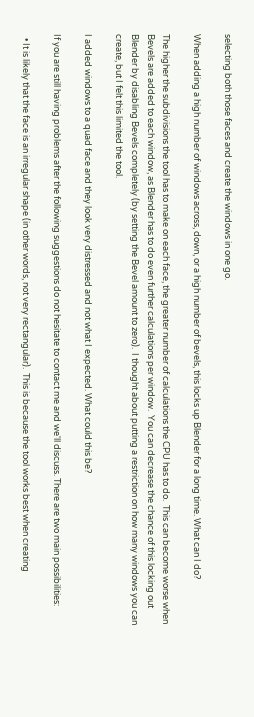selecting both those faces and create the windows in one go.

When adding a high number of windows across, down, or a high number of bevels, this locks up Blender for a long time. What can I do?

The higher the subdivisions the tool has to make on each face, the greater number of calculations the CPU has to do.  This can become worse when Bevels are added to each window, as Blender has to do even further calculations per window.  You can decrease the chance of this locking out Blender by disabling Bevels completely (by setting the Bevel amount to zero).  I thought about putting a restriction on how many windows you can create, but I felt this limited the tool.

I added windows to a quad face and they look very distressed and not what I expected. What could this be?

If you are still having problems after the following suggestions do not hesitate to contact me and we'll discuss. There are two main possibilities:

  • It is likely that the face is an irregular shape (in other words, not very rectangular).  This is because the tool works best when creating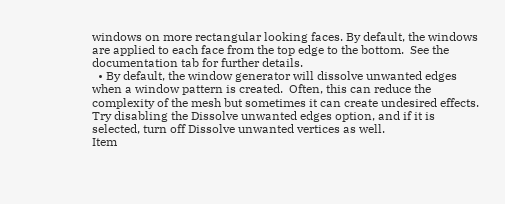windows on more rectangular looking faces. By default, the windows are applied to each face from the top edge to the bottom.  See the documentation tab for further details.
  • By default, the window generator will dissolve unwanted edges when a window pattern is created.  Often, this can reduce the complexity of the mesh but sometimes it can create undesired effects.  Try disabling the Dissolve unwanted edges option, and if it is selected, turn off Dissolve unwanted vertices as well.
Item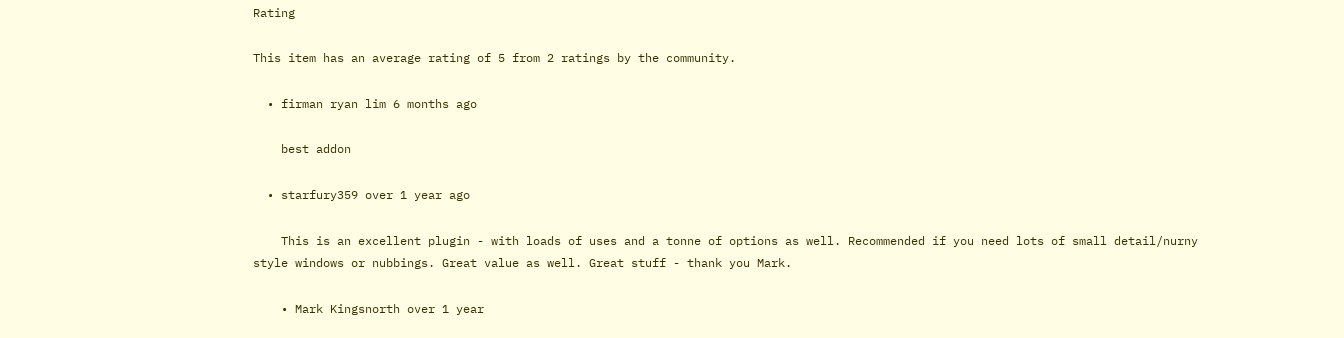Rating

This item has an average rating of 5 from 2 ratings by the community.

  • firman ryan lim 6 months ago

    best addon

  • starfury359 over 1 year ago

    This is an excellent plugin - with loads of uses and a tonne of options as well. Recommended if you need lots of small detail/nurny style windows or nubbings. Great value as well. Great stuff - thank you Mark.

    • Mark Kingsnorth over 1 year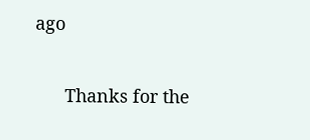ago

      Thanks for the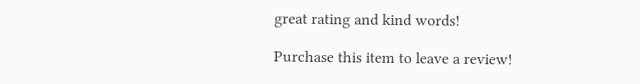great rating and kind words!

Purchase this item to leave a review!